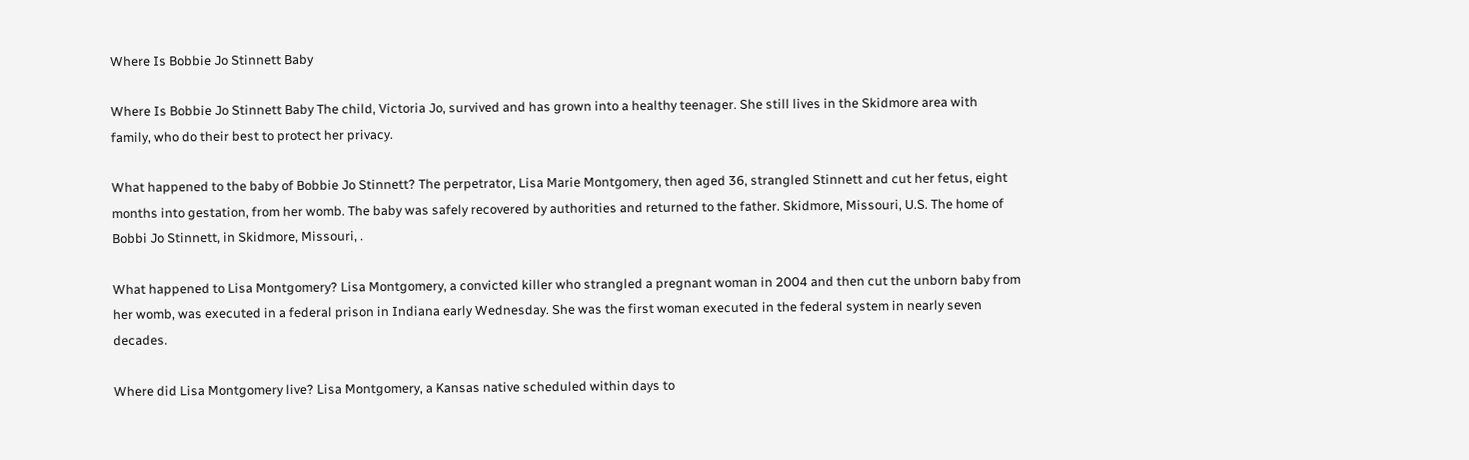Where Is Bobbie Jo Stinnett Baby

Where Is Bobbie Jo Stinnett Baby The child, Victoria Jo, survived and has grown into a healthy teenager. She still lives in the Skidmore area with family, who do their best to protect her privacy.

What happened to the baby of Bobbie Jo Stinnett? The perpetrator, Lisa Marie Montgomery, then aged 36, strangled Stinnett and cut her fetus, eight months into gestation, from her womb. The baby was safely recovered by authorities and returned to the father. Skidmore, Missouri, U.S. The home of Bobbi Jo Stinnett, in Skidmore, Missouri, .

What happened to Lisa Montgomery? Lisa Montgomery, a convicted killer who strangled a pregnant woman in 2004 and then cut the unborn baby from her womb, was executed in a federal prison in Indiana early Wednesday. She was the first woman executed in the federal system in nearly seven decades.

Where did Lisa Montgomery live? Lisa Montgomery, a Kansas native scheduled within days to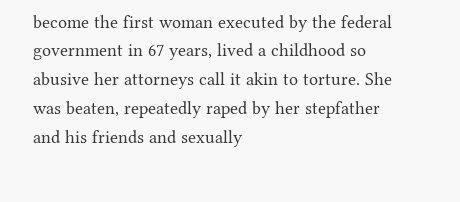become the first woman executed by the federal government in 67 years, lived a childhood so abusive her attorneys call it akin to torture. She was beaten, repeatedly raped by her stepfather and his friends and sexually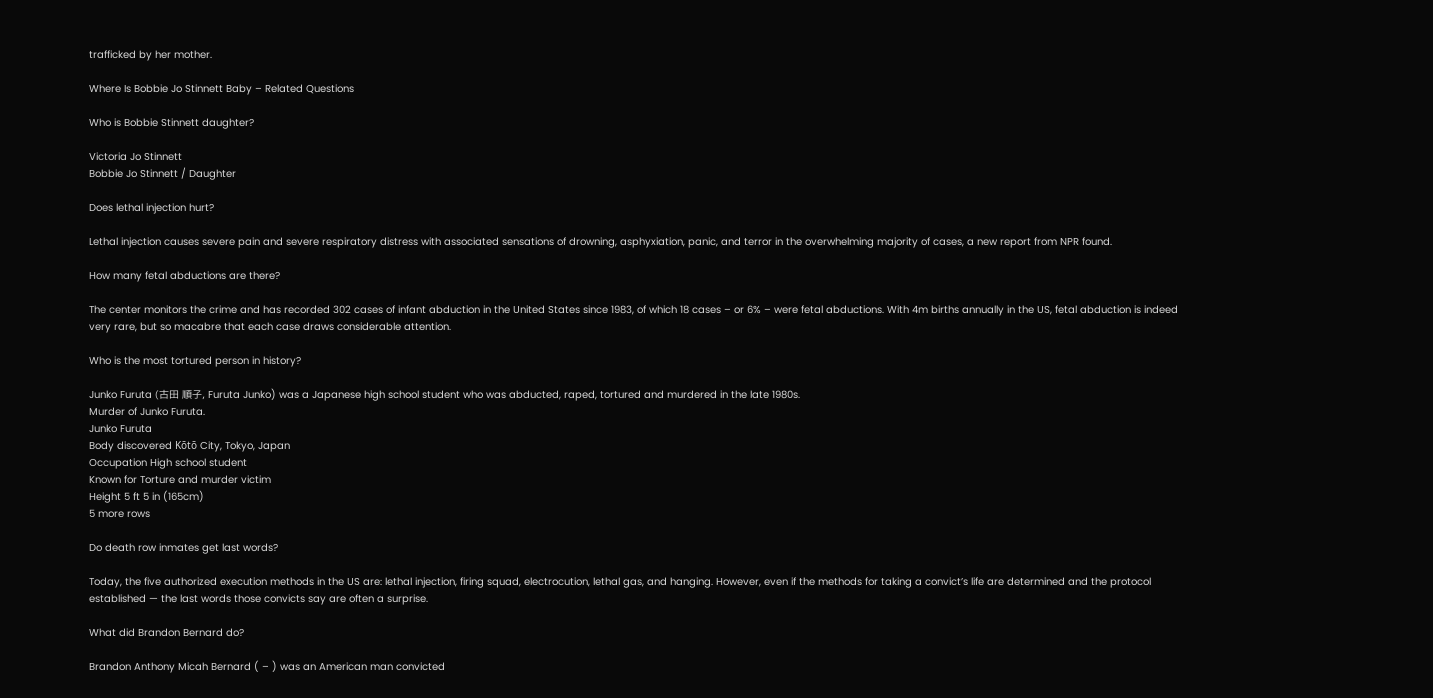trafficked by her mother.

Where Is Bobbie Jo Stinnett Baby – Related Questions

Who is Bobbie Stinnett daughter?

Victoria Jo Stinnett
Bobbie Jo Stinnett / Daughter

Does lethal injection hurt?

Lethal injection causes severe pain and severe respiratory distress with associated sensations of drowning, asphyxiation, panic, and terror in the overwhelming majority of cases, a new report from NPR found.

How many fetal abductions are there?

The center monitors the crime and has recorded 302 cases of infant abduction in the United States since 1983, of which 18 cases – or 6% – were fetal abductions. With 4m births annually in the US, fetal abduction is indeed very rare, but so macabre that each case draws considerable attention.

Who is the most tortured person in history?

Junko Furuta (古田 順子, Furuta Junko) was a Japanese high school student who was abducted, raped, tortured and murdered in the late 1980s.
Murder of Junko Furuta.
Junko Furuta
Body discovered Kōtō City, Tokyo, Japan
Occupation High school student
Known for Torture and murder victim
Height 5 ft 5 in (165cm)
5 more rows

Do death row inmates get last words?

Today, the five authorized execution methods in the US are: lethal injection, firing squad, electrocution, lethal gas, and hanging. However, even if the methods for taking a convict’s life are determined and the protocol established — the last words those convicts say are often a surprise.

What did Brandon Bernard do?

Brandon Anthony Micah Bernard ( – ) was an American man convicted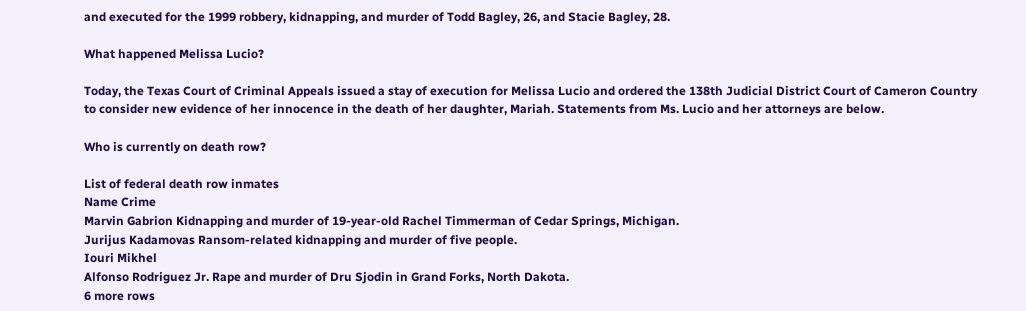and executed for the 1999 robbery, kidnapping, and murder of Todd Bagley, 26, and Stacie Bagley, 28.

What happened Melissa Lucio?

Today, the Texas Court of Criminal Appeals issued a stay of execution for Melissa Lucio and ordered the 138th Judicial District Court of Cameron Country to consider new evidence of her innocence in the death of her daughter, Mariah. Statements from Ms. Lucio and her attorneys are below.

Who is currently on death row?

List of federal death row inmates
Name Crime
Marvin Gabrion Kidnapping and murder of 19-year-old Rachel Timmerman of Cedar Springs, Michigan.
Jurijus Kadamovas Ransom-related kidnapping and murder of five people.
Iouri Mikhel
Alfonso Rodriguez Jr. Rape and murder of Dru Sjodin in Grand Forks, North Dakota.
6 more rows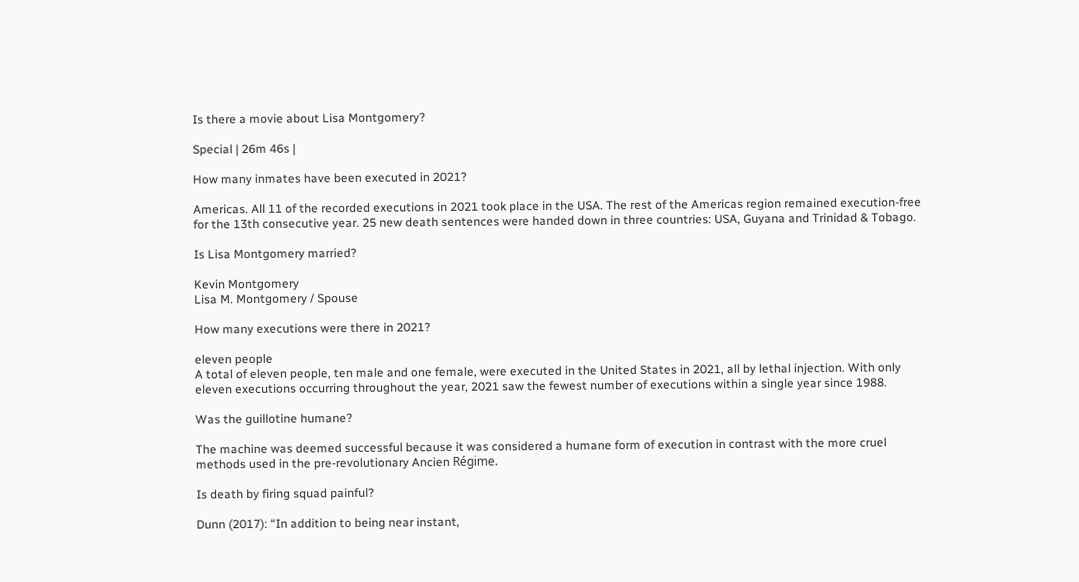Is there a movie about Lisa Montgomery?

Special | 26m 46s |

How many inmates have been executed in 2021?

Americas. All 11 of the recorded executions in 2021 took place in the USA. The rest of the Americas region remained execution-free for the 13th consecutive year. 25 new death sentences were handed down in three countries: USA, Guyana and Trinidad & Tobago.

Is Lisa Montgomery married?

Kevin Montgomery
Lisa M. Montgomery / Spouse

How many executions were there in 2021?

eleven people
A total of eleven people, ten male and one female, were executed in the United States in 2021, all by lethal injection. With only eleven executions occurring throughout the year, 2021 saw the fewest number of executions within a single year since 1988.

Was the guillotine humane?

The machine was deemed successful because it was considered a humane form of execution in contrast with the more cruel methods used in the pre-revolutionary Ancien Régime.

Is death by firing squad painful?

Dunn (2017): “In addition to being near instant,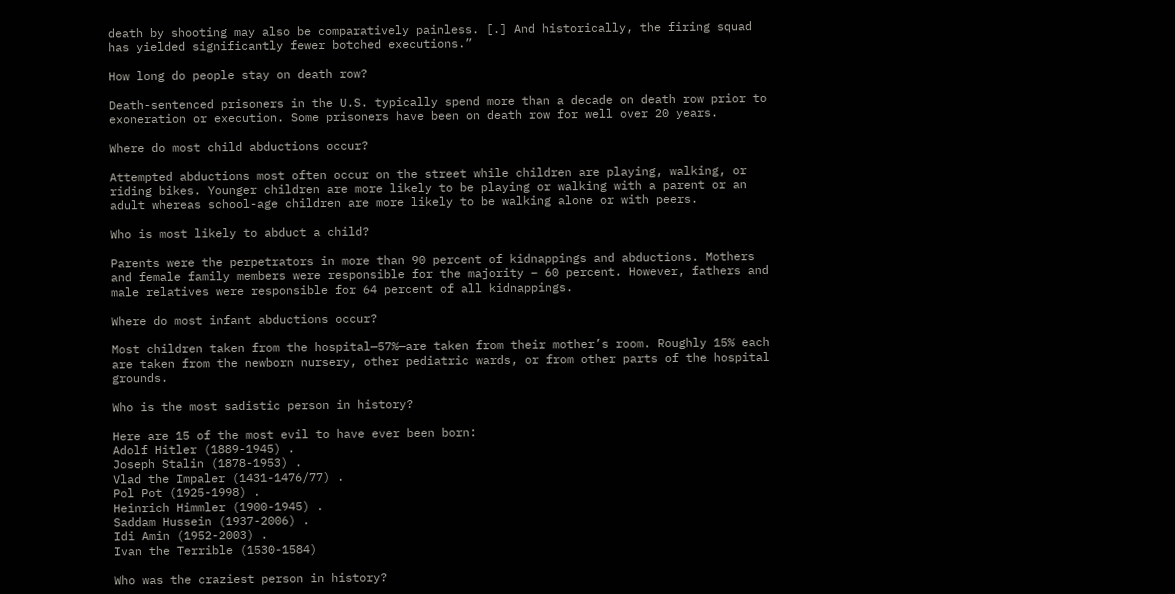death by shooting may also be comparatively painless. [.] And historically, the firing squad has yielded significantly fewer botched executions.”

How long do people stay on death row?

Death-sentenced prisoners in the U.S. typically spend more than a decade on death row prior to exoneration or execution. Some prisoners have been on death row for well over 20 years.

Where do most child abductions occur?

Attempted abductions most often occur on the street while children are playing, walking, or riding bikes. Younger children are more likely to be playing or walking with a parent or an adult whereas school-age children are more likely to be walking alone or with peers.

Who is most likely to abduct a child?

Parents were the perpetrators in more than 90 percent of kidnappings and abductions. Mothers and female family members were responsible for the majority – 60 percent. However, fathers and male relatives were responsible for 64 percent of all kidnappings.

Where do most infant abductions occur?

Most children taken from the hospital—57%—are taken from their mother’s room. Roughly 15% each are taken from the newborn nursery, other pediatric wards, or from other parts of the hospital grounds.

Who is the most sadistic person in history?

Here are 15 of the most evil to have ever been born:
Adolf Hitler (1889-1945) .
Joseph Stalin (1878-1953) .
Vlad the Impaler (1431-1476/77) .
Pol Pot (1925-1998) .
Heinrich Himmler (1900-1945) .
Saddam Hussein (1937-2006) .
Idi Amin (1952-2003) .
Ivan the Terrible (1530-1584)

Who was the craziest person in history?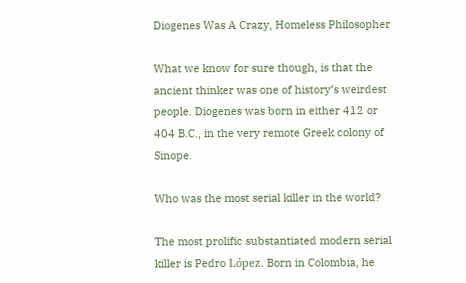Diogenes Was A Crazy, Homeless Philosopher

What we know for sure though, is that the ancient thinker was one of history’s weirdest people. Diogenes was born in either 412 or 404 B.C., in the very remote Greek colony of Sinope.

Who was the most serial killer in the world?

The most prolific substantiated modern serial killer is Pedro López. Born in Colombia, he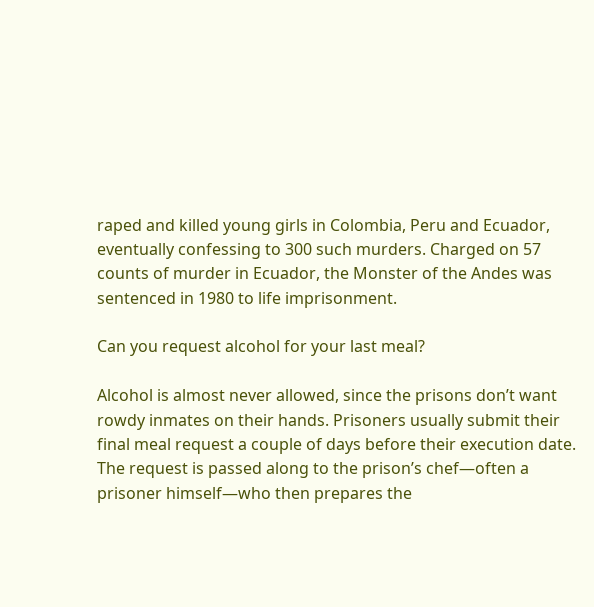raped and killed young girls in Colombia, Peru and Ecuador, eventually confessing to 300 such murders. Charged on 57 counts of murder in Ecuador, the Monster of the Andes was sentenced in 1980 to life imprisonment.

Can you request alcohol for your last meal?

Alcohol is almost never allowed, since the prisons don’t want rowdy inmates on their hands. Prisoners usually submit their final meal request a couple of days before their execution date. The request is passed along to the prison’s chef—often a prisoner himself—who then prepares the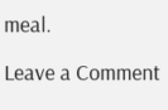meal.

Leave a Comment